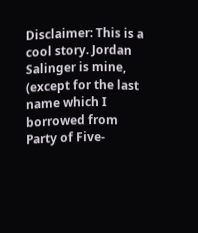Disclaimer: This is a cool story. Jordan Salinger is mine, (except for the last name which I borrowed from Party of Five-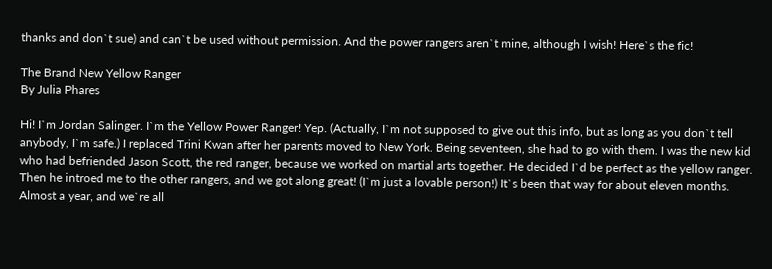thanks and don`t sue) and can`t be used without permission. And the power rangers aren`t mine, although I wish! Here`s the fic!

The Brand New Yellow Ranger
By Julia Phares

Hi! I`m Jordan Salinger. I`m the Yellow Power Ranger! Yep. (Actually, I`m not supposed to give out this info, but as long as you don`t tell anybody, I`m safe.) I replaced Trini Kwan after her parents moved to New York. Being seventeen, she had to go with them. I was the new kid who had befriended Jason Scott, the red ranger, because we worked on martial arts together. He decided I`d be perfect as the yellow ranger. Then he introed me to the other rangers, and we got along great! (I`m just a lovable person!) It`s been that way for about eleven months. Almost a year, and we`re all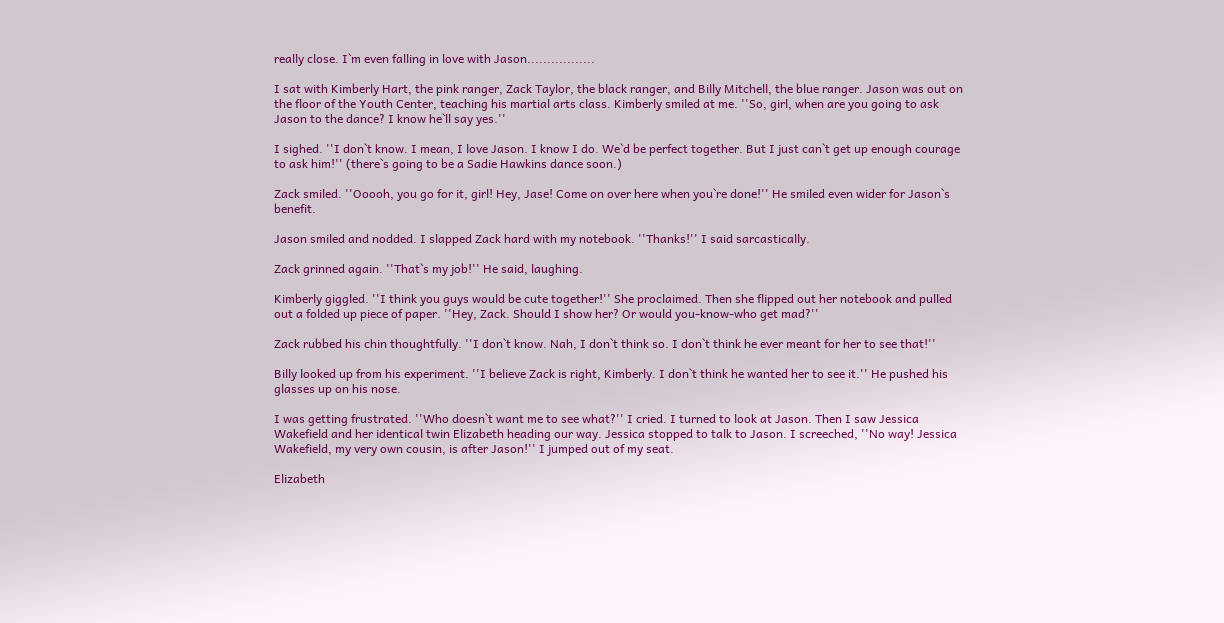really close. I`m even falling in love with Jason.................

I sat with Kimberly Hart, the pink ranger, Zack Taylor, the black ranger, and Billy Mitchell, the blue ranger. Jason was out on the floor of the Youth Center, teaching his martial arts class. Kimberly smiled at me. ''So, girl, when are you going to ask Jason to the dance? I know he`ll say yes.''

I sighed. ''I don`t know. I mean, I love Jason. I know I do. We`d be perfect together. But I just can`t get up enough courage to ask him!'' (there`s going to be a Sadie Hawkins dance soon.)

Zack smiled. ''Ooooh, you go for it, girl! Hey, Jase! Come on over here when you`re done!'' He smiled even wider for Jason`s benefit.

Jason smiled and nodded. I slapped Zack hard with my notebook. ''Thanks!'' I said sarcastically.

Zack grinned again. ''That`s my job!'' He said, laughing.

Kimberly giggled. ''I think you guys would be cute together!'' She proclaimed. Then she flipped out her notebook and pulled out a folded up piece of paper. ''Hey, Zack. Should I show her? Or would you-know-who get mad?''

Zack rubbed his chin thoughtfully. ''I don`t know. Nah, I don`t think so. I don`t think he ever meant for her to see that!''

Billy looked up from his experiment. ''I believe Zack is right, Kimberly. I don`t think he wanted her to see it.'' He pushed his glasses up on his nose.

I was getting frustrated. ''Who doesn`t want me to see what?'' I cried. I turned to look at Jason. Then I saw Jessica Wakefield and her identical twin Elizabeth heading our way. Jessica stopped to talk to Jason. I screeched, ''No way! Jessica Wakefield, my very own cousin, is after Jason!'' I jumped out of my seat.

Elizabeth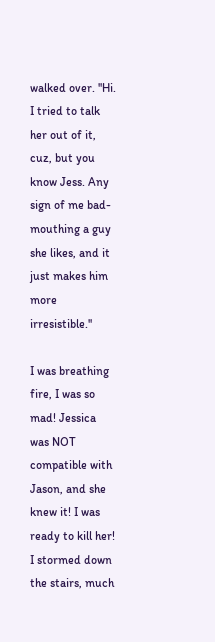walked over. ''Hi. I tried to talk her out of it, cuz, but you know Jess. Any sign of me bad-mouthing a guy she likes, and it just makes him more irresistible.''

I was breathing fire, I was so mad! Jessica was NOT compatible with Jason, and she knew it! I was ready to kill her! I stormed down the stairs, much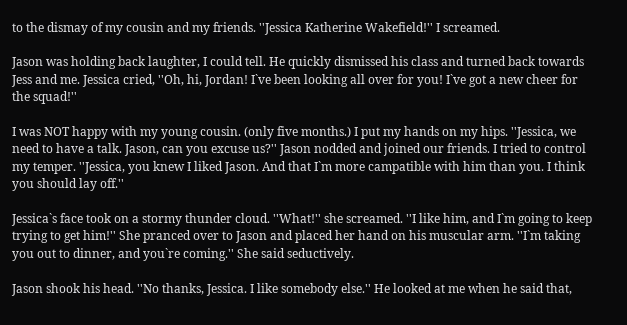to the dismay of my cousin and my friends. ''Jessica Katherine Wakefield!'' I screamed.

Jason was holding back laughter, I could tell. He quickly dismissed his class and turned back towards Jess and me. Jessica cried, ''Oh, hi, Jordan! I`ve been looking all over for you! I`ve got a new cheer for the squad!''

I was NOT happy with my young cousin. (only five months.) I put my hands on my hips. ''Jessica, we need to have a talk. Jason, can you excuse us?'' Jason nodded and joined our friends. I tried to control my temper. ''Jessica, you knew I liked Jason. And that I`m more campatible with him than you. I think you should lay off.''

Jessica`s face took on a stormy thunder cloud. ''What!'' she screamed. ''I like him, and I`m going to keep trying to get him!'' She pranced over to Jason and placed her hand on his muscular arm. ''I`m taking you out to dinner, and you`re coming.'' She said seductively.

Jason shook his head. ''No thanks, Jessica. I like somebody else.'' He looked at me when he said that,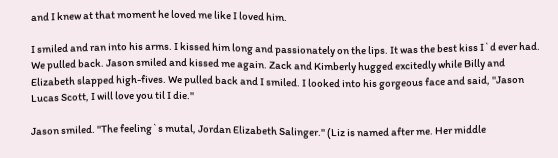and I knew at that moment he loved me like I loved him.

I smiled and ran into his arms. I kissed him long and passionately on the lips. It was the best kiss I`d ever had. We pulled back. Jason smiled and kissed me again. Zack and Kimberly hugged excitedly while Billy and Elizabeth slapped high-fives. We pulled back and I smiled. I looked into his gorgeous face and said, ''Jason Lucas Scott, I will love you til I die.''

Jason smiled. ''The feeling`s mutal, Jordan Elizabeth Salinger.'' (Liz is named after me. Her middle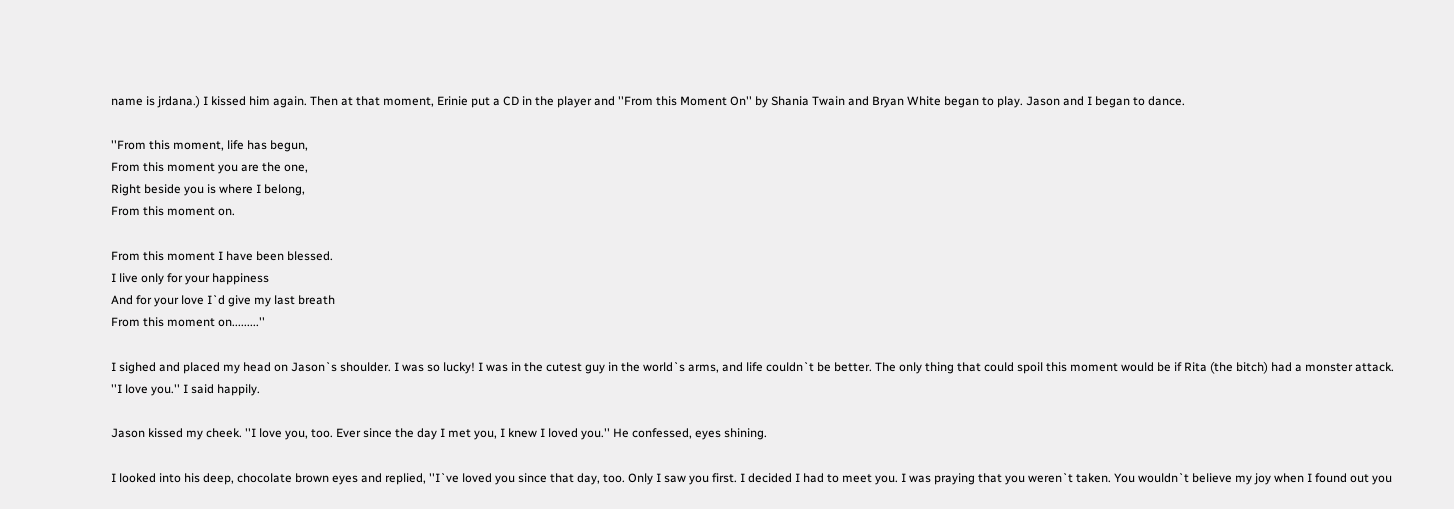name is jrdana.) I kissed him again. Then at that moment, Erinie put a CD in the player and ''From this Moment On'' by Shania Twain and Bryan White began to play. Jason and I began to dance.

''From this moment, life has begun,
From this moment you are the one,
Right beside you is where I belong,
From this moment on.

From this moment I have been blessed.
I live only for your happiness
And for your love I`d give my last breath
From this moment on.........''

I sighed and placed my head on Jason`s shoulder. I was so lucky! I was in the cutest guy in the world`s arms, and life couldn`t be better. The only thing that could spoil this moment would be if Rita (the bitch) had a monster attack. ''I love you.'' I said happily.

Jason kissed my cheek. ''I love you, too. Ever since the day I met you, I knew I loved you.'' He confessed, eyes shining.

I looked into his deep, chocolate brown eyes and replied, ''I`ve loved you since that day, too. Only I saw you first. I decided I had to meet you. I was praying that you weren`t taken. You wouldn`t believe my joy when I found out you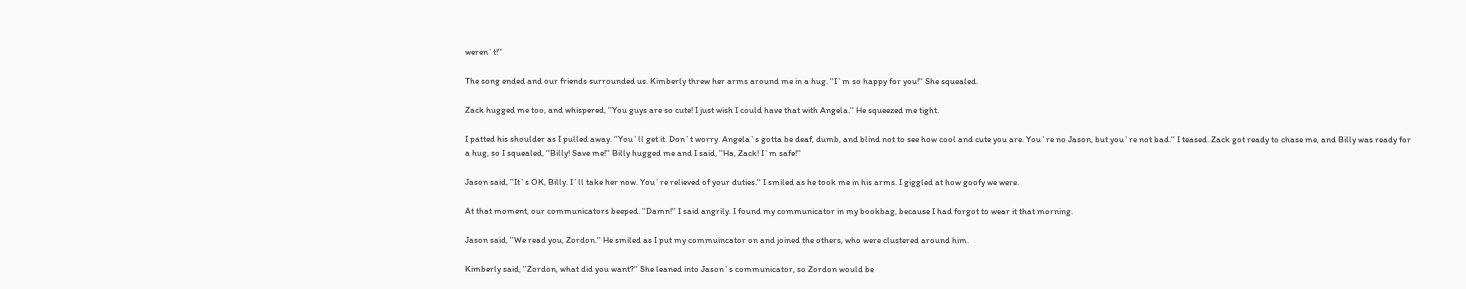weren`t!''

The song ended and our friends surrounded us. Kimberly threw her arms around me in a hug. ''I`m so happy for you!'' She squealed.

Zack hugged me too, and whispered, ''You guys are so cute! I just wish I could have that with Angela.'' He squeezed me tight.

I patted his shoulder as I pulled away. ''You`ll get it. Don`t worry. Angela`s gotta be deaf, dumb, and blind not to see how cool and cute you are. You`re no Jason, but you`re not bad.'' I teased. Zack got ready to chase me, and Billy was ready for a hug, so I squealed, ''Billy! Save me!'' Billy hugged me and I said, ''Ha, Zack! I`m safe!''

Jason said, ''It`s OK, Billy. I`ll take her now. You`re relieved of your duties.'' I smiled as he took me in his arms. I giggled at how goofy we were.

At that moment, our communicators beeped. ''Damn!'' I said angrily. I found my communicator in my bookbag, because I had forgot to wear it that morning.

Jason said, ''We read you, Zordon.'' He smiled as I put my commuincator on and joined the others, who were clustered around him.

Kimberly said, ''Zordon, what did you want?'' She leaned into Jason`s communicator, so Zordon would be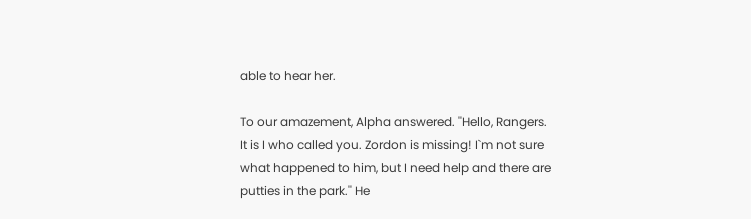able to hear her.

To our amazement, Alpha answered. ''Hello, Rangers. It is I who called you. Zordon is missing! I`m not sure what happened to him, but I need help and there are putties in the park.'' He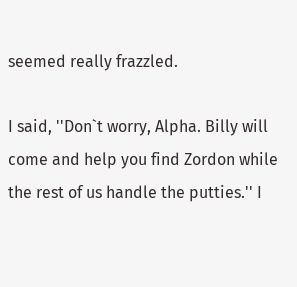seemed really frazzled.

I said, ''Don`t worry, Alpha. Billy will come and help you find Zordon while the rest of us handle the putties.'' I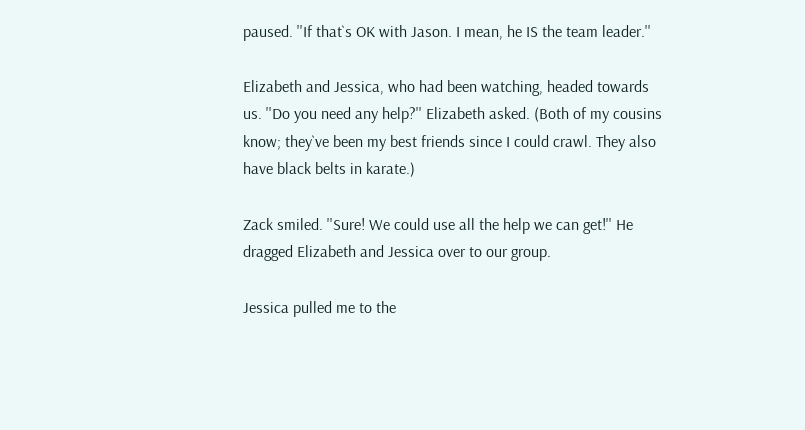paused. ''If that`s OK with Jason. I mean, he IS the team leader.''

Elizabeth and Jessica, who had been watching, headed towards us. ''Do you need any help?'' Elizabeth asked. (Both of my cousins know; they`ve been my best friends since I could crawl. They also have black belts in karate.)

Zack smiled. ''Sure! We could use all the help we can get!'' He dragged Elizabeth and Jessica over to our group.

Jessica pulled me to the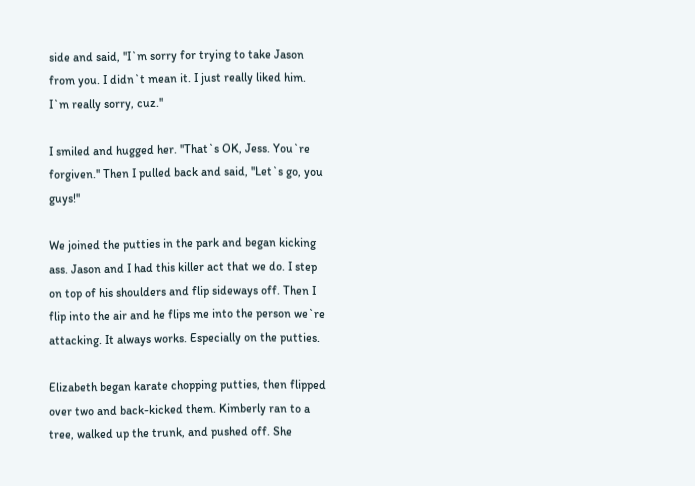side and said, ''I`m sorry for trying to take Jason from you. I didn`t mean it. I just really liked him. I`m really sorry, cuz.''

I smiled and hugged her. ''That`s OK, Jess. You`re forgiven.'' Then I pulled back and said, ''Let`s go, you guys!''

We joined the putties in the park and began kicking ass. Jason and I had this killer act that we do. I step on top of his shoulders and flip sideways off. Then I flip into the air and he flips me into the person we`re attacking. It always works. Especially on the putties.

Elizabeth began karate chopping putties, then flipped over two and back-kicked them. Kimberly ran to a tree, walked up the trunk, and pushed off. She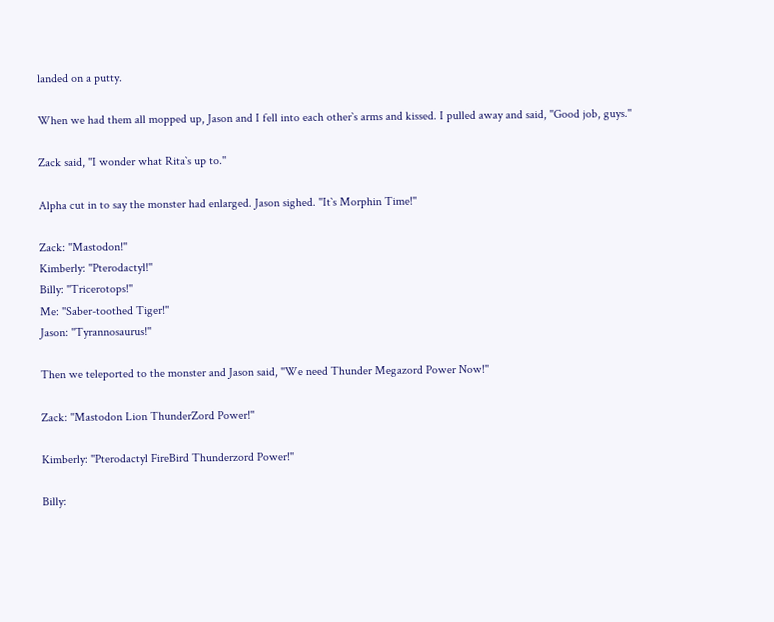landed on a putty.

When we had them all mopped up, Jason and I fell into each other`s arms and kissed. I pulled away and said, ''Good job, guys.''

Zack said, ''I wonder what Rita`s up to.''

Alpha cut in to say the monster had enlarged. Jason sighed. ''It`s Morphin Time!''

Zack: ''Mastodon!''
Kimberly: ''Pterodactyl!''
Billy: ''Tricerotops!''
Me: ''Saber-toothed Tiger!''
Jason: ''Tyrannosaurus!''

Then we teleported to the monster and Jason said, ''We need Thunder Megazord Power Now!''

Zack: ''Mastodon Lion ThunderZord Power!''

Kimberly: ''Pterodactyl FireBird Thunderzord Power!''

Billy: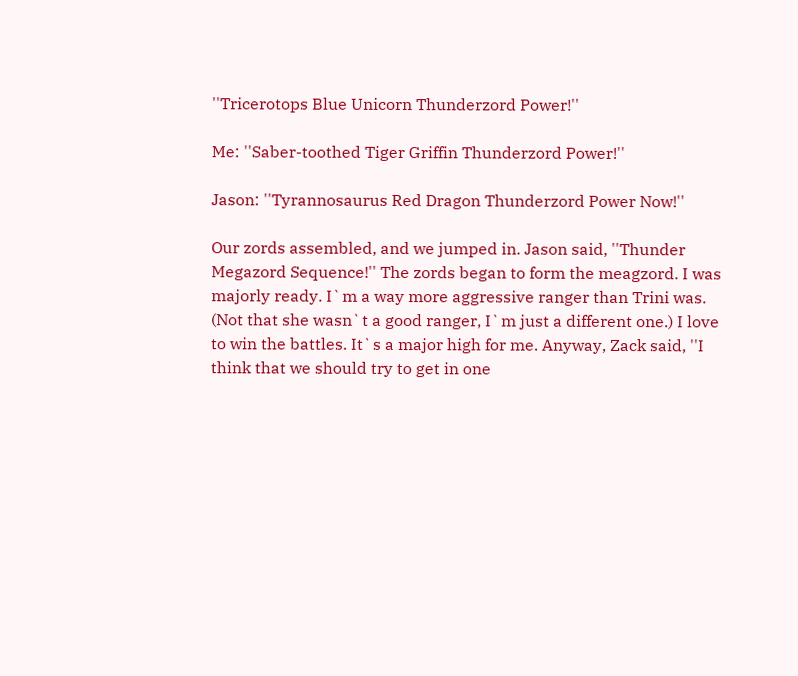''Tricerotops Blue Unicorn Thunderzord Power!''

Me: ''Saber-toothed Tiger Griffin Thunderzord Power!''

Jason: ''Tyrannosaurus Red Dragon Thunderzord Power Now!''

Our zords assembled, and we jumped in. Jason said, ''Thunder Megazord Sequence!'' The zords began to form the meagzord. I was majorly ready. I`m a way more aggressive ranger than Trini was. (Not that she wasn`t a good ranger, I`m just a different one.) I love to win the battles. It`s a major high for me. Anyway, Zack said, ''I think that we should try to get in one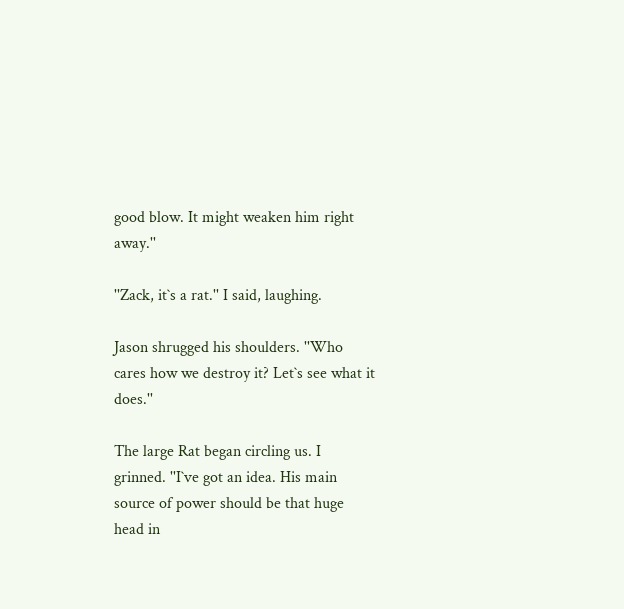good blow. It might weaken him right away.''

''Zack, it`s a rat.'' I said, laughing.

Jason shrugged his shoulders. ''Who cares how we destroy it? Let`s see what it does.''

The large Rat began circling us. I grinned. ''I`ve got an idea. His main source of power should be that huge head in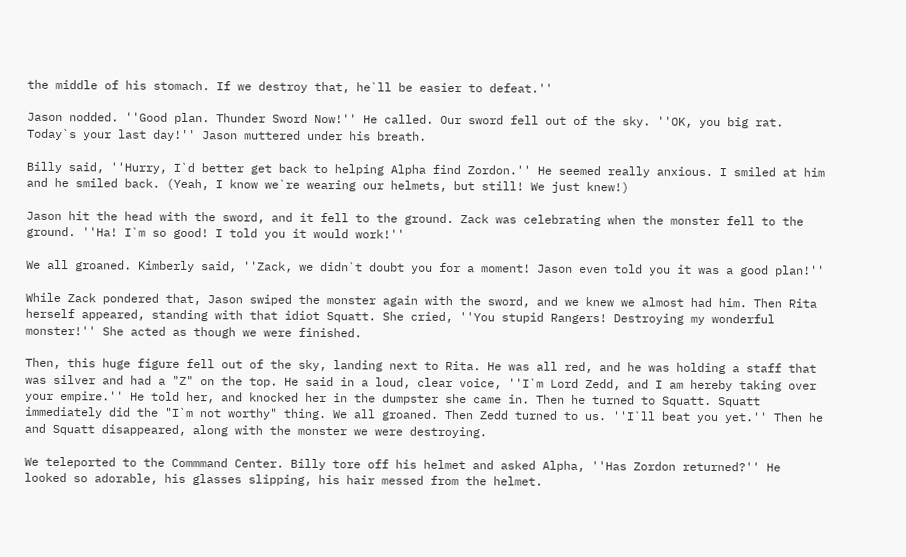the middle of his stomach. If we destroy that, he`ll be easier to defeat.''

Jason nodded. ''Good plan. Thunder Sword Now!'' He called. Our sword fell out of the sky. ''OK, you big rat. Today`s your last day!'' Jason muttered under his breath.

Billy said, ''Hurry, I`d better get back to helping Alpha find Zordon.'' He seemed really anxious. I smiled at him and he smiled back. (Yeah, I know we`re wearing our helmets, but still! We just knew!)

Jason hit the head with the sword, and it fell to the ground. Zack was celebrating when the monster fell to the ground. ''Ha! I`m so good! I told you it would work!''

We all groaned. Kimberly said, ''Zack, we didn`t doubt you for a moment! Jason even told you it was a good plan!''

While Zack pondered that, Jason swiped the monster again with the sword, and we knew we almost had him. Then Rita herself appeared, standing with that idiot Squatt. She cried, ''You stupid Rangers! Destroying my wonderful monster!'' She acted as though we were finished.

Then, this huge figure fell out of the sky, landing next to Rita. He was all red, and he was holding a staff that was silver and had a "Z" on the top. He said in a loud, clear voice, ''I`m Lord Zedd, and I am hereby taking over your empire.'' He told her, and knocked her in the dumpster she came in. Then he turned to Squatt. Squatt immediately did the "I`m not worthy" thing. We all groaned. Then Zedd turned to us. ''I`ll beat you yet.'' Then he and Squatt disappeared, along with the monster we were destroying.

We teleported to the Commmand Center. Billy tore off his helmet and asked Alpha, ''Has Zordon returned?'' He looked so adorable, his glasses slipping, his hair messed from the helmet.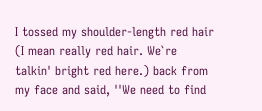I tossed my shoulder-length red hair (I mean really red hair. We`re talkin' bright red here.) back from my face and said, ''We need to find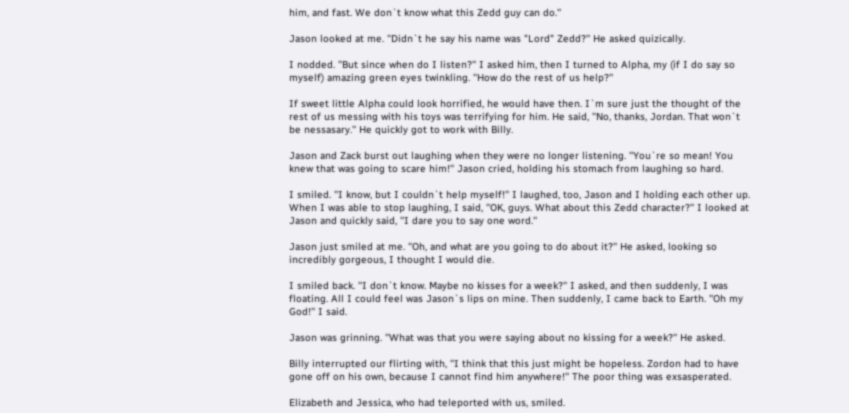him, and fast. We don`t know what this Zedd guy can do.''

Jason looked at me. ''Didn`t he say his name was "Lord" Zedd?'' He asked quizically.

I nodded. ''But since when do I listen?'' I asked him, then I turned to Alpha, my (if I do say so myself) amazing green eyes twinkling. ''How do the rest of us help?''

If sweet little Alpha could look horrified, he would have then. I`m sure just the thought of the rest of us messing with his toys was terrifying for him. He said, ''No, thanks, Jordan. That won`t be nessasary.'' He quickly got to work with Billy.

Jason and Zack burst out laughing when they were no longer listening. ''You`re so mean! You knew that was going to scare him!'' Jason cried, holding his stomach from laughing so hard.

I smiled. ''I know, but I couldn`t help myself!'' I laughed, too, Jason and I holding each other up. When I was able to stop laughing, I said, ''OK, guys. What about this Zedd character?'' I looked at Jason and quickly said, ''I dare you to say one word.''

Jason just smiled at me. ''Oh, and what are you going to do about it?'' He asked, looking so incredibly gorgeous, I thought I would die.

I smiled back. ''I don`t know. Maybe no kisses for a week?'' I asked, and then suddenly, I was floating. All I could feel was Jason`s lips on mine. Then suddenly, I came back to Earth. ''Oh my God!'' I said.

Jason was grinning. ''What was that you were saying about no kissing for a week?'' He asked.

Billy interrupted our flirting with, ''I think that this just might be hopeless. Zordon had to have gone off on his own, because I cannot find him anywhere!'' The poor thing was exsasperated.

Elizabeth and Jessica, who had teleported with us, smiled.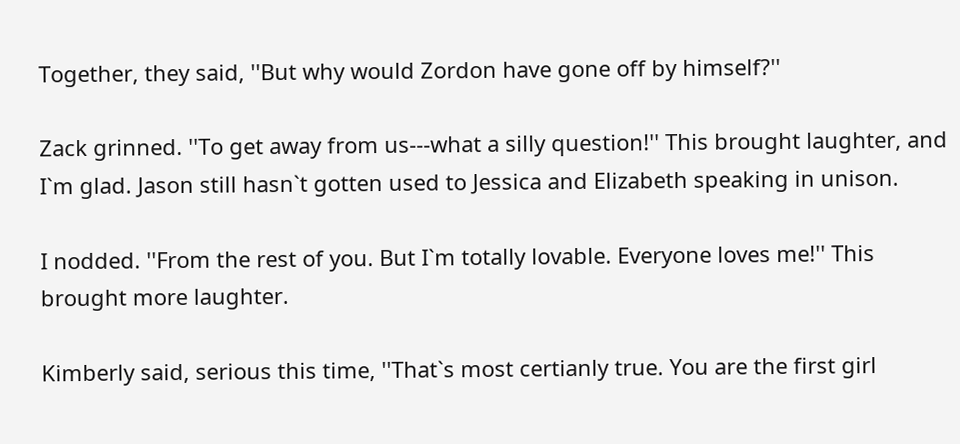Together, they said, ''But why would Zordon have gone off by himself?''

Zack grinned. ''To get away from us---what a silly question!'' This brought laughter, and I`m glad. Jason still hasn`t gotten used to Jessica and Elizabeth speaking in unison.

I nodded. ''From the rest of you. But I`m totally lovable. Everyone loves me!'' This brought more laughter.

Kimberly said, serious this time, ''That`s most certianly true. You are the first girl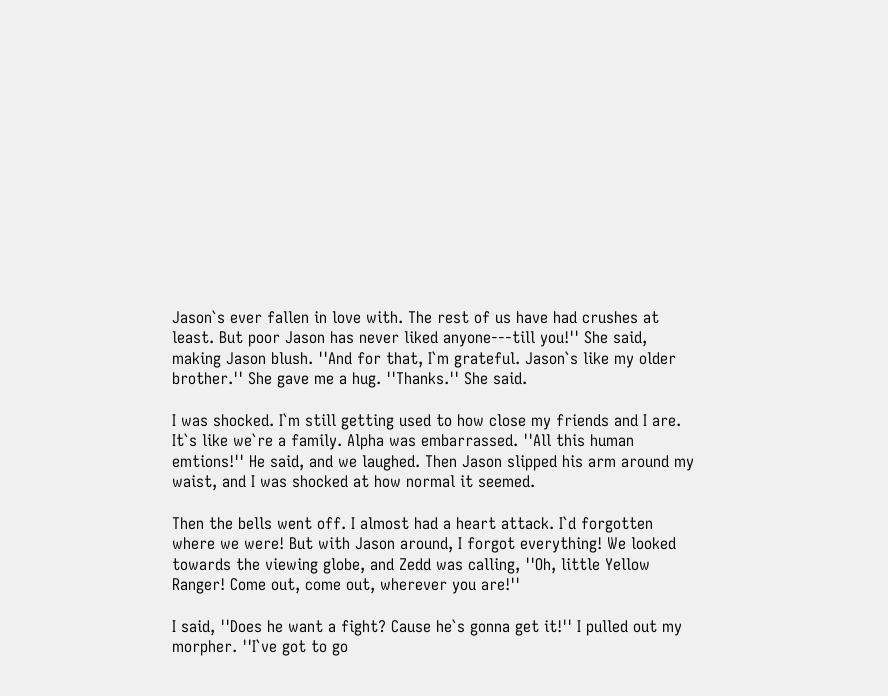Jason`s ever fallen in love with. The rest of us have had crushes at least. But poor Jason has never liked anyone---till you!'' She said, making Jason blush. ''And for that, I`m grateful. Jason`s like my older brother.'' She gave me a hug. ''Thanks.'' She said.

I was shocked. I`m still getting used to how close my friends and I are. It`s like we`re a family. Alpha was embarrassed. ''All this human emtions!'' He said, and we laughed. Then Jason slipped his arm around my waist, and I was shocked at how normal it seemed.

Then the bells went off. I almost had a heart attack. I`d forgotten where we were! But with Jason around, I forgot everything! We looked towards the viewing globe, and Zedd was calling, ''Oh, little Yellow Ranger! Come out, come out, wherever you are!''

I said, ''Does he want a fight? Cause he`s gonna get it!'' I pulled out my morpher. ''I`ve got to go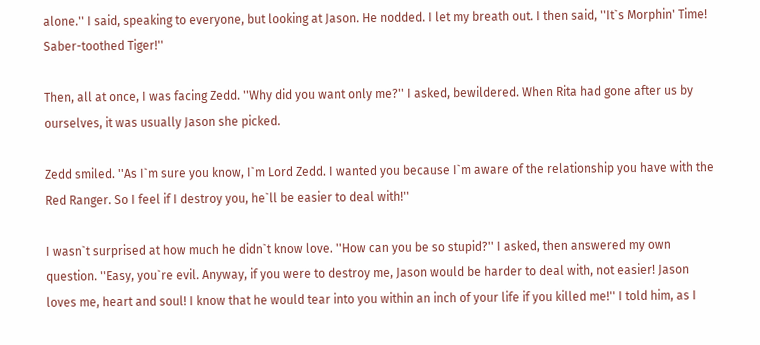alone.'' I said, speaking to everyone, but looking at Jason. He nodded. I let my breath out. I then said, ''It`s Morphin' Time! Saber-toothed Tiger!''

Then, all at once, I was facing Zedd. ''Why did you want only me?'' I asked, bewildered. When Rita had gone after us by ourselves, it was usually Jason she picked.

Zedd smiled. ''As I`m sure you know, I`m Lord Zedd. I wanted you because I`m aware of the relationship you have with the Red Ranger. So I feel if I destroy you, he`ll be easier to deal with!''

I wasn`t surprised at how much he didn`t know love. ''How can you be so stupid?'' I asked, then answered my own question. ''Easy, you`re evil. Anyway, if you were to destroy me, Jason would be harder to deal with, not easier! Jason loves me, heart and soul! I know that he would tear into you within an inch of your life if you killed me!'' I told him, as I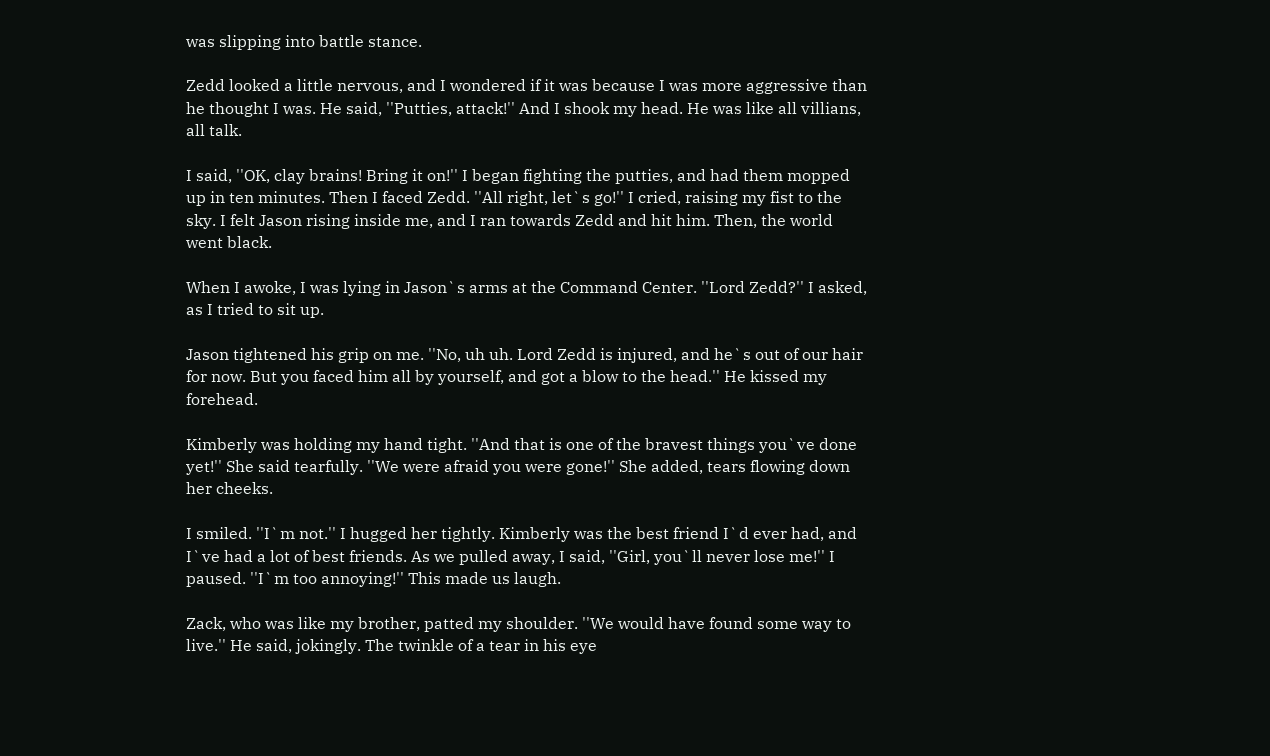was slipping into battle stance.

Zedd looked a little nervous, and I wondered if it was because I was more aggressive than he thought I was. He said, ''Putties, attack!'' And I shook my head. He was like all villians, all talk.

I said, ''OK, clay brains! Bring it on!'' I began fighting the putties, and had them mopped up in ten minutes. Then I faced Zedd. ''All right, let`s go!'' I cried, raising my fist to the sky. I felt Jason rising inside me, and I ran towards Zedd and hit him. Then, the world went black.

When I awoke, I was lying in Jason`s arms at the Command Center. ''Lord Zedd?'' I asked, as I tried to sit up.

Jason tightened his grip on me. ''No, uh uh. Lord Zedd is injured, and he`s out of our hair for now. But you faced him all by yourself, and got a blow to the head.'' He kissed my forehead.

Kimberly was holding my hand tight. ''And that is one of the bravest things you`ve done yet!'' She said tearfully. ''We were afraid you were gone!'' She added, tears flowing down her cheeks.

I smiled. ''I`m not.'' I hugged her tightly. Kimberly was the best friend I`d ever had, and I`ve had a lot of best friends. As we pulled away, I said, ''Girl, you`ll never lose me!'' I paused. ''I`m too annoying!'' This made us laugh.

Zack, who was like my brother, patted my shoulder. ''We would have found some way to live.'' He said, jokingly. The twinkle of a tear in his eye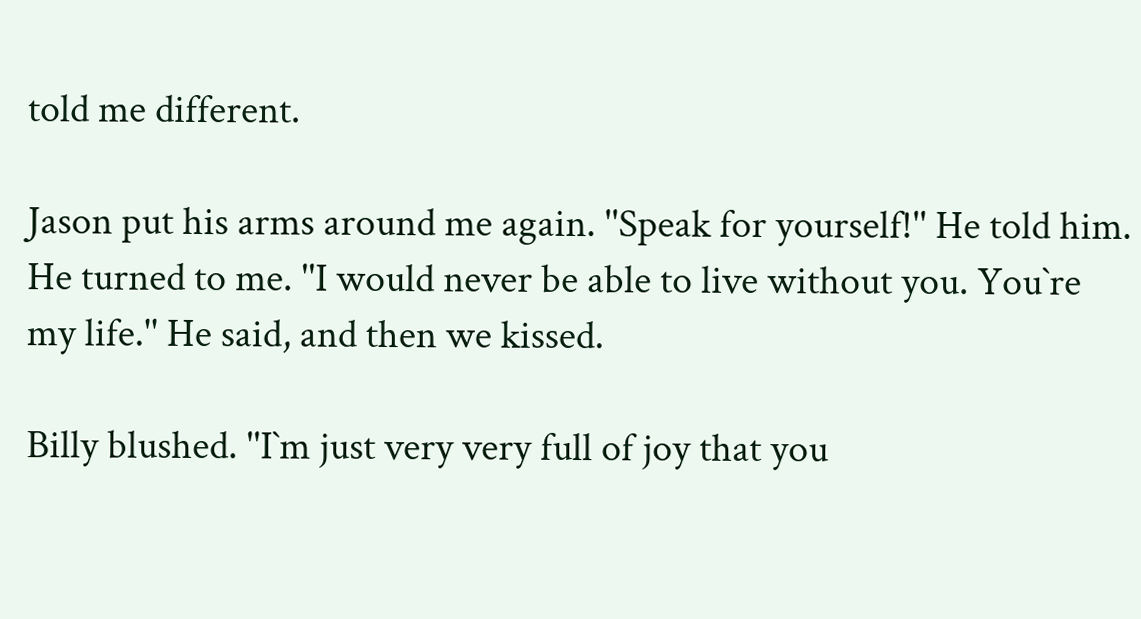told me different.

Jason put his arms around me again. ''Speak for yourself!'' He told him. He turned to me. ''I would never be able to live without you. You`re my life.'' He said, and then we kissed.

Billy blushed. ''I`m just very very full of joy that you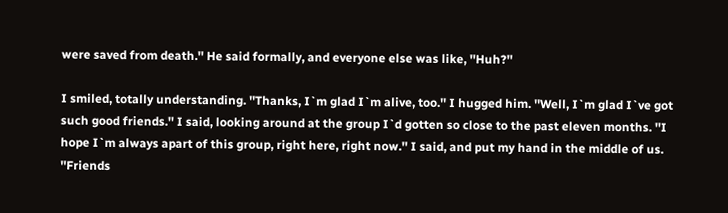were saved from death.'' He said formally, and everyone else was like, ''Huh?''

I smiled, totally understanding. ''Thanks, I`m glad I`m alive, too.'' I hugged him. ''Well, I`m glad I`ve got such good friends.'' I said, looking around at the group I`d gotten so close to the past eleven months. ''I hope I`m always apart of this group, right here, right now.'' I said, and put my hand in the middle of us. ''Friends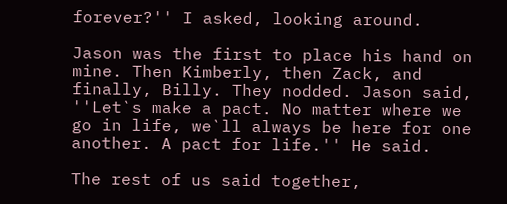forever?'' I asked, looking around.

Jason was the first to place his hand on mine. Then Kimberly, then Zack, and finally, Billy. They nodded. Jason said, ''Let`s make a pact. No matter where we go in life, we`ll always be here for one another. A pact for life.'' He said.

The rest of us said together,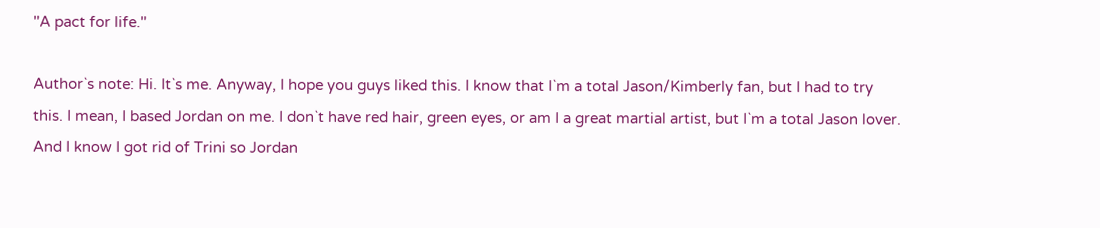''A pact for life.''

Author`s note: Hi. It`s me. Anyway, I hope you guys liked this. I know that I`m a total Jason/Kimberly fan, but I had to try this. I mean, I based Jordan on me. I don`t have red hair, green eyes, or am I a great martial artist, but I`m a total Jason lover. And I know I got rid of Trini so Jordan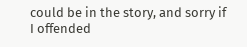could be in the story, and sorry if I offended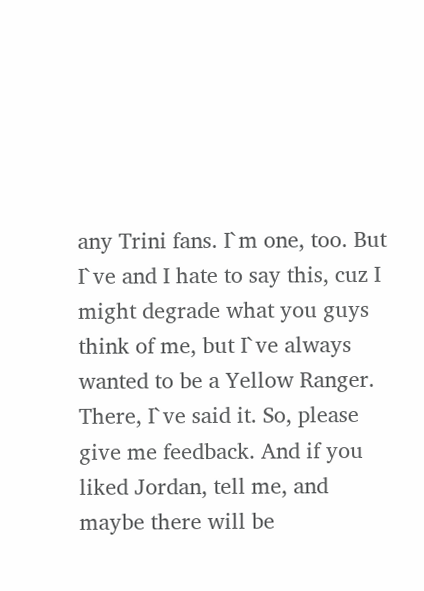any Trini fans. I`m one, too. But I`ve and I hate to say this, cuz I might degrade what you guys think of me, but I`ve always wanted to be a Yellow Ranger. There, I`ve said it. So, please give me feedback. And if you liked Jordan, tell me, and maybe there will be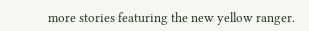more stories featuring the new yellow ranger.